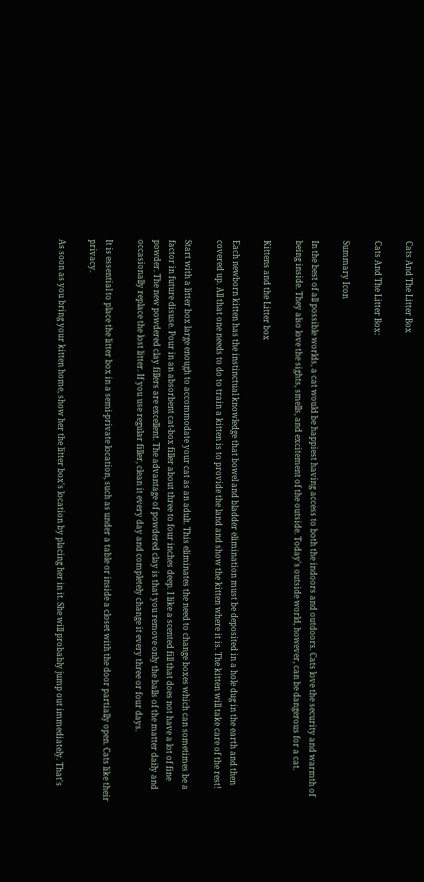Cats And The Litter Box

Cats And The Litter Box:

Summary Icon

In the best of all possible worlds, a cat would be happiest having access to both the indoors and outdoors. Cats love the security and warmth of being inside. They also love the sights, smells, and excitement of the outside. Today's outside world, however, can be dangerous for a cat.

Kittens and the Litter box

Each newborn kitten has the instinctual knowledge that bowel and bladder elimination must be deposited in a hole dug in the earth and then covered up. All that one needs to do to train a kitten is to provide the land and show the kitten where it is. The kitten will take care of the rest!

Start with a litter box large enough to accommodate your cat as an adult. This eliminates the need to change boxes which can sometimes be a factor in future disuse. Pour in an absorbent cat-box filler about three to four inches deep. I like a scented fill that does not have a lot of fine powder. The new powdered clay fillers are excellent. The advantage of powdered clay is that you remove only the balls of the matter daily and occasionally replace the lost litter. If you use regular filler, clean it every day and completely change it every three or four days.

It is essential to place the litter box in a semi-private location, such as under a table or inside a closet with the door partially open. Cats like their privacy.

As soon as you bring your kitten home, show her the litter box's location by placing her in it. She will probably jump out immediately. That's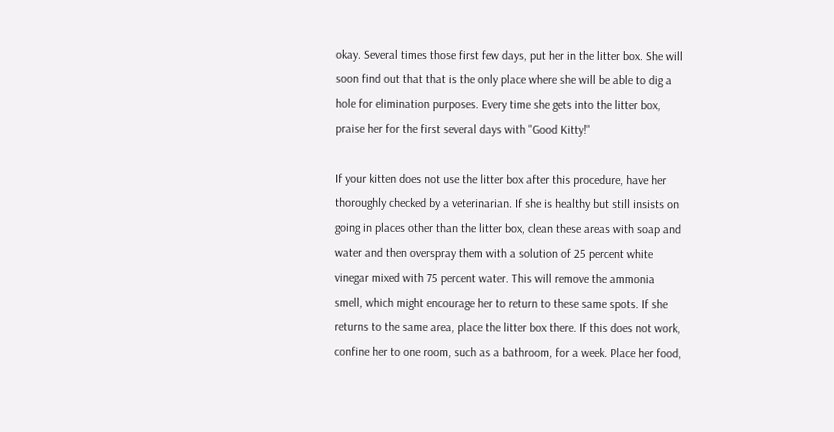okay. Several times those first few days, put her in the litter box. She will soon find out that that is the only place where she will be able to dig a hole for elimination purposes. Every time she gets into the litter box, praise her for the first several days with "Good Kitty!"

If your kitten does not use the litter box after this procedure, have her thoroughly checked by a veterinarian. If she is healthy but still insists on going in places other than the litter box, clean these areas with soap and water and then overspray them with a solution of 25 percent white vinegar mixed with 75 percent water. This will remove the ammonia smell, which might encourage her to return to these same spots. If she returns to the same area, place the litter box there. If this does not work, confine her to one room, such as a bathroom, for a week. Place her food,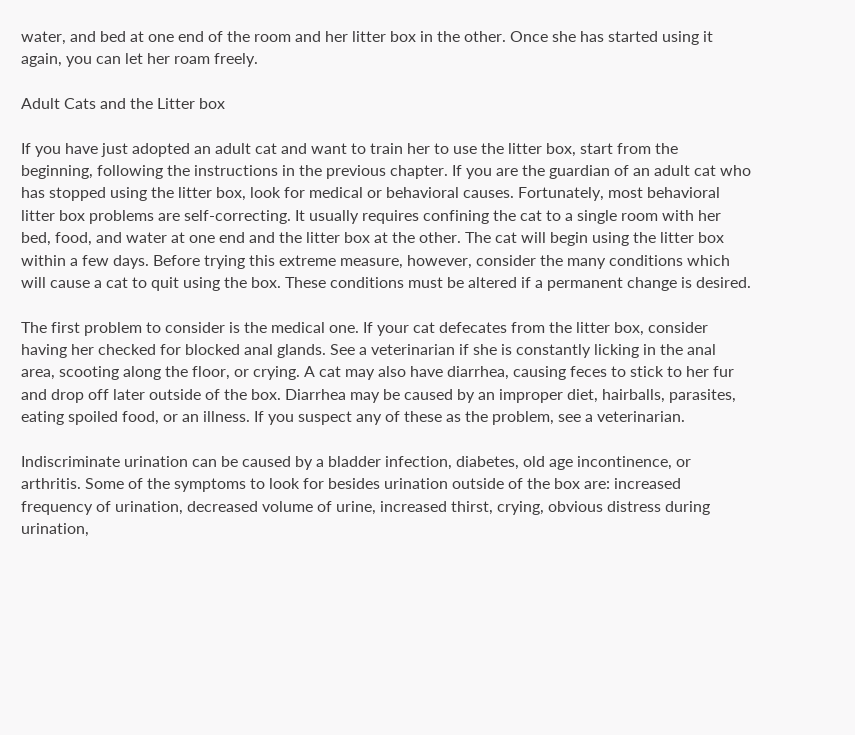water, and bed at one end of the room and her litter box in the other. Once she has started using it again, you can let her roam freely.

Adult Cats and the Litter box

If you have just adopted an adult cat and want to train her to use the litter box, start from the beginning, following the instructions in the previous chapter. If you are the guardian of an adult cat who has stopped using the litter box, look for medical or behavioral causes. Fortunately, most behavioral litter box problems are self-correcting. It usually requires confining the cat to a single room with her bed, food, and water at one end and the litter box at the other. The cat will begin using the litter box within a few days. Before trying this extreme measure, however, consider the many conditions which will cause a cat to quit using the box. These conditions must be altered if a permanent change is desired.

The first problem to consider is the medical one. If your cat defecates from the litter box, consider having her checked for blocked anal glands. See a veterinarian if she is constantly licking in the anal area, scooting along the floor, or crying. A cat may also have diarrhea, causing feces to stick to her fur and drop off later outside of the box. Diarrhea may be caused by an improper diet, hairballs, parasites, eating spoiled food, or an illness. If you suspect any of these as the problem, see a veterinarian.

Indiscriminate urination can be caused by a bladder infection, diabetes, old age incontinence, or arthritis. Some of the symptoms to look for besides urination outside of the box are: increased frequency of urination, decreased volume of urine, increased thirst, crying, obvious distress during urination,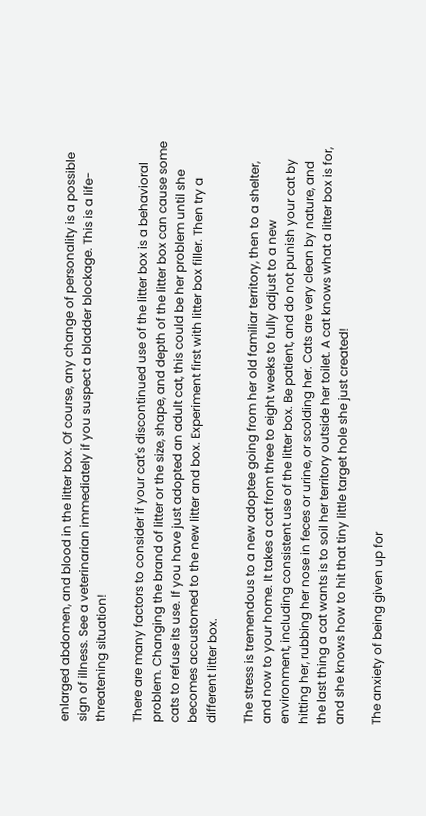enlarged abdomen, and blood in the litter box. Of course, any change of personality is a possible sign of illness. See a veterinarian immediately if you suspect a bladder blockage. This is a life-threatening situation!

There are many factors to consider if your cat's discontinued use of the litter box is a behavioral problem. Changing the brand of litter or the size, shape, and depth of the litter box can cause some cats to refuse its use. If you have just adopted an adult cat, this could be her problem until she becomes accustomed to the new litter and box. Experiment first with litter box filler. Then try a different litter box.

The stress is tremendous to a new adoptee going from her old familiar territory, then to a shelter, and now to your home. It takes a cat from three to eight weeks to fully adjust to a new environment, including consistent use of the litter box. Be patient, and do not punish your cat by hitting her, rubbing her nose in feces or urine, or scolding her. Cats are very clean by nature, and the last thing a cat wants is to soil her territory outside her toilet. A cat knows what a litter box is for, and she knows how to hit that tiny little target hole she just created!

The anxiety of being given up for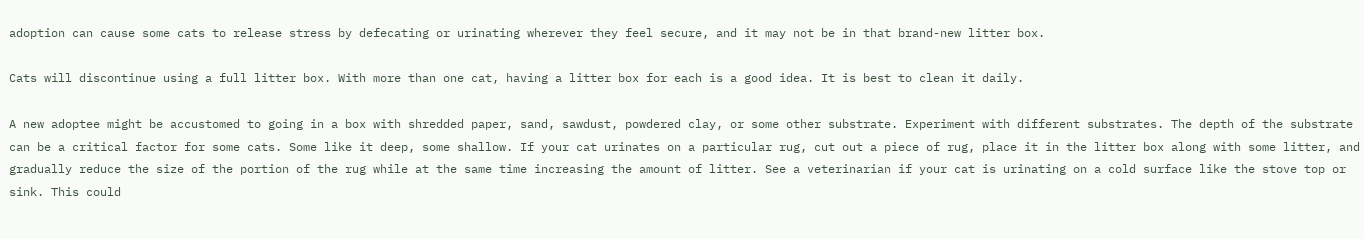adoption can cause some cats to release stress by defecating or urinating wherever they feel secure, and it may not be in that brand-new litter box.

Cats will discontinue using a full litter box. With more than one cat, having a litter box for each is a good idea. It is best to clean it daily.

A new adoptee might be accustomed to going in a box with shredded paper, sand, sawdust, powdered clay, or some other substrate. Experiment with different substrates. The depth of the substrate can be a critical factor for some cats. Some like it deep, some shallow. If your cat urinates on a particular rug, cut out a piece of rug, place it in the litter box along with some litter, and gradually reduce the size of the portion of the rug while at the same time increasing the amount of litter. See a veterinarian if your cat is urinating on a cold surface like the stove top or sink. This could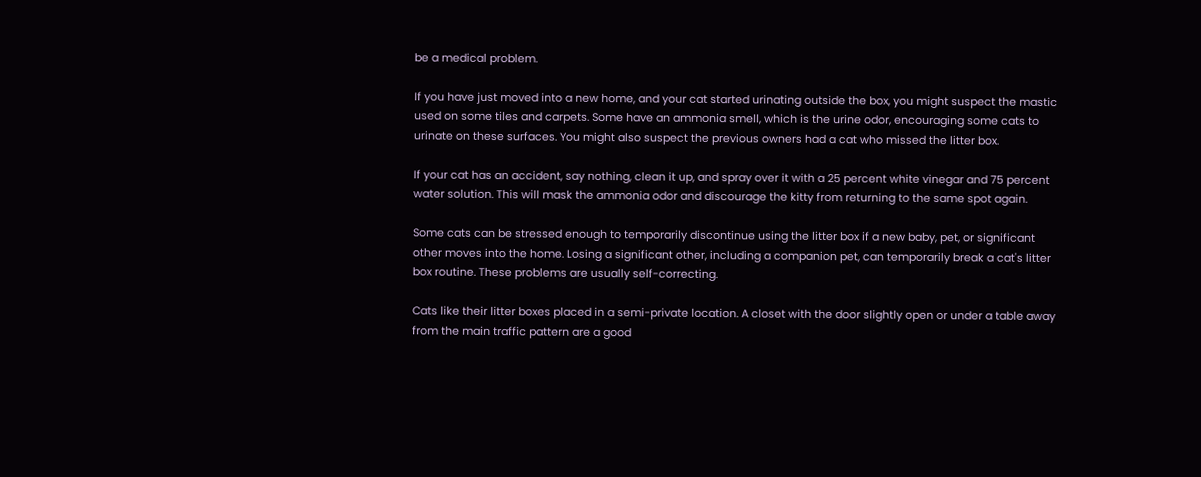be a medical problem.

If you have just moved into a new home, and your cat started urinating outside the box, you might suspect the mastic used on some tiles and carpets. Some have an ammonia smell, which is the urine odor, encouraging some cats to urinate on these surfaces. You might also suspect the previous owners had a cat who missed the litter box.

If your cat has an accident, say nothing, clean it up, and spray over it with a 25 percent white vinegar and 75 percent water solution. This will mask the ammonia odor and discourage the kitty from returning to the same spot again.

Some cats can be stressed enough to temporarily discontinue using the litter box if a new baby, pet, or significant other moves into the home. Losing a significant other, including a companion pet, can temporarily break a cat's litter box routine. These problems are usually self-correcting.

Cats like their litter boxes placed in a semi-private location. A closet with the door slightly open or under a table away from the main traffic pattern are a good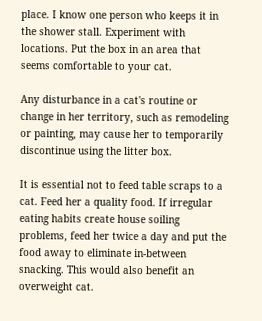place. I know one person who keeps it in the shower stall. Experiment with locations. Put the box in an area that seems comfortable to your cat.

Any disturbance in a cat's routine or change in her territory, such as remodeling or painting, may cause her to temporarily discontinue using the litter box.

It is essential not to feed table scraps to a cat. Feed her a quality food. If irregular eating habits create house soiling problems, feed her twice a day and put the food away to eliminate in-between snacking. This would also benefit an overweight cat.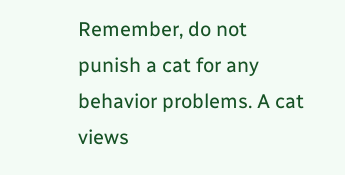Remember, do not punish a cat for any behavior problems. A cat views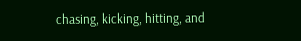chasing, kicking, hitting, and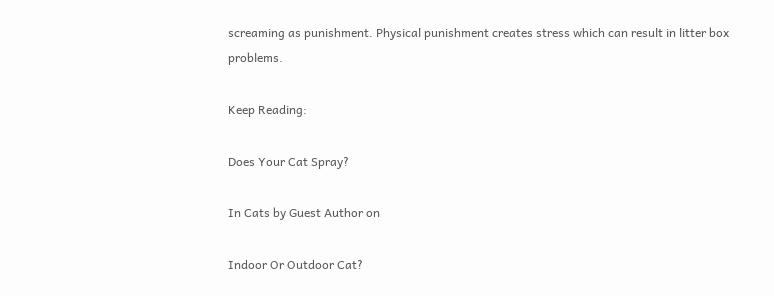screaming as punishment. Physical punishment creates stress which can result in litter box problems.

Keep Reading:

Does Your Cat Spray?

In Cats by Guest Author on

Indoor Or Outdoor Cat?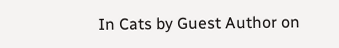In Cats by Guest Author on